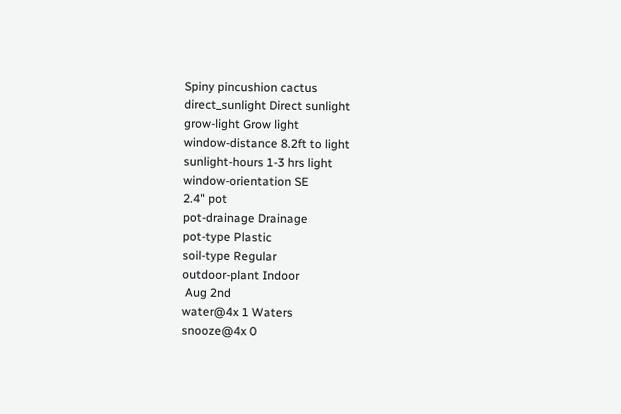Spiny pincushion cactus
direct_sunlight Direct sunlight
grow-light Grow light
window-distance 8.2ft to light
sunlight-hours 1-3 hrs light
window-orientation SE
2.4" pot
pot-drainage Drainage
pot-type Plastic
soil-type Regular
outdoor-plant Indoor
 Aug 2nd
water@4x 1 Waters
snooze@4x 0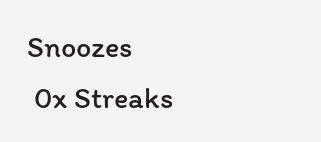Snoozes
 0x Streaks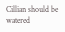Cillian should be watered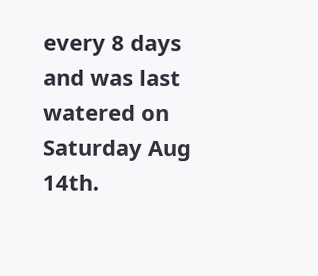every 8 days and was last watered on Saturday Aug 14th.